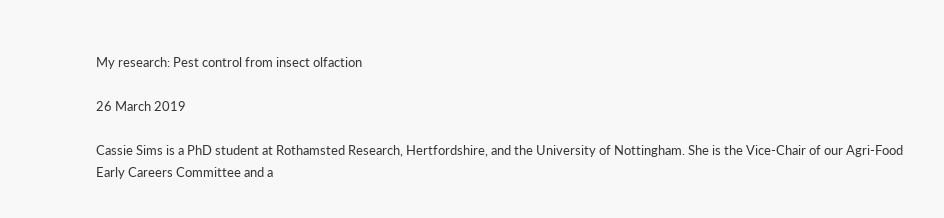My research: Pest control from insect olfaction

26 March 2019

Cassie Sims is a PhD student at Rothamsted Research, Hertfordshire, and the University of Nottingham. She is the Vice-Chair of our Agri-Food Early Careers Committee and a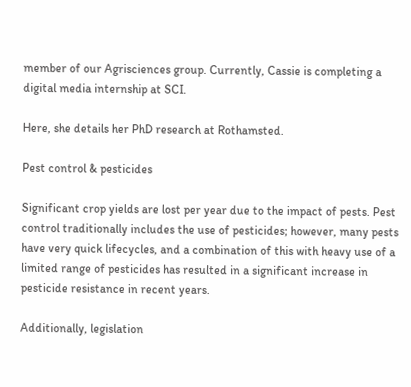member of our Agrisciences group. Currently, Cassie is completing a digital media internship at SCI.

Here, she details her PhD research at Rothamsted.

Pest control & pesticides

Significant crop yields are lost per year due to the impact of pests. Pest control traditionally includes the use of pesticides; however, many pests have very quick lifecycles, and a combination of this with heavy use of a limited range of pesticides has resulted in a significant increase in pesticide resistance in recent years.

Additionally, legislation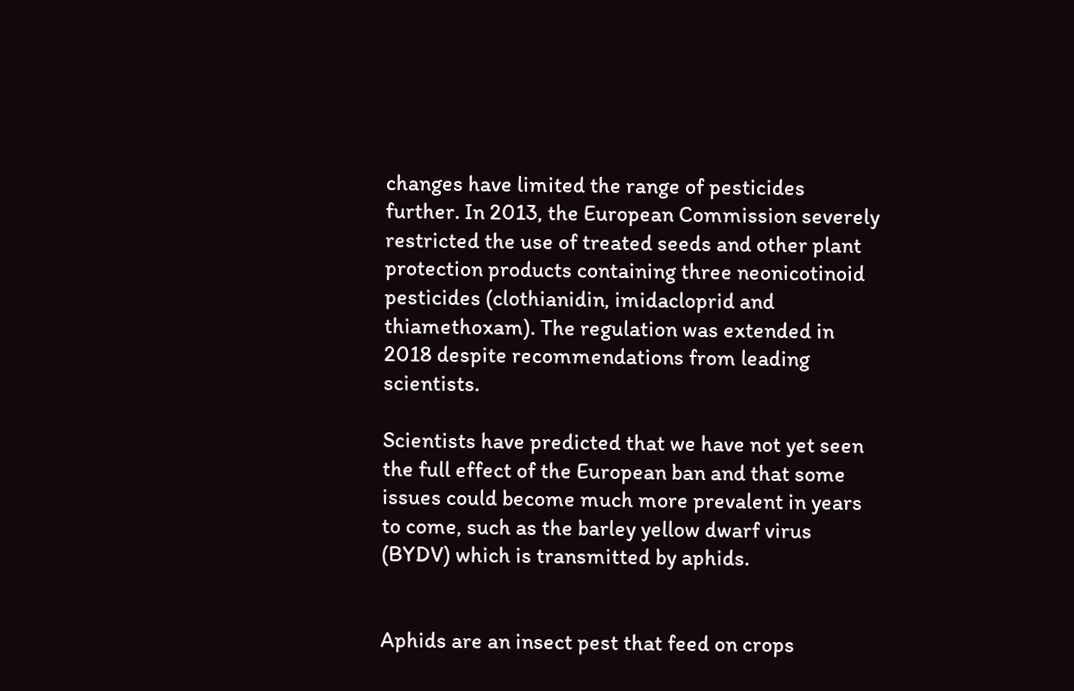changes have limited the range of pesticides further. In 2013, the European Commission severely restricted the use of treated seeds and other plant protection products containing three neonicotinoid pesticides (clothianidin, imidacloprid and thiamethoxam). The regulation was extended in 2018 despite recommendations from leading scientists.

Scientists have predicted that we have not yet seen the full effect of the European ban and that some issues could become much more prevalent in years to come, such as the barley yellow dwarf virus (BYDV) which is transmitted by aphids.


Aphids are an insect pest that feed on crops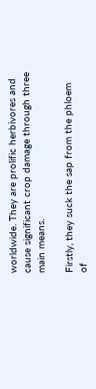worldwide. They are prolific herbivores and cause significant crop damage through three main means.

Firstly, they suck the sap from the phloem of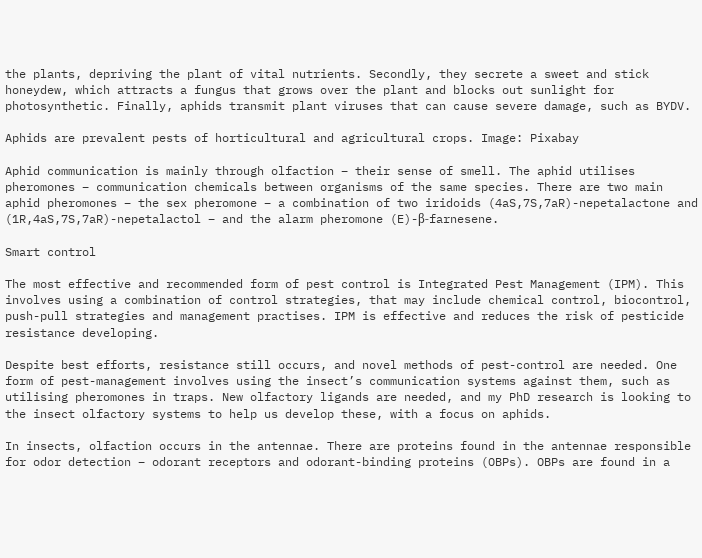the plants, depriving the plant of vital nutrients. Secondly, they secrete a sweet and stick honeydew, which attracts a fungus that grows over the plant and blocks out sunlight for photosynthetic. Finally, aphids transmit plant viruses that can cause severe damage, such as BYDV.

Aphids are prevalent pests of horticultural and agricultural crops. Image: Pixabay

Aphid communication is mainly through olfaction – their sense of smell. The aphid utilises pheromones – communication chemicals between organisms of the same species. There are two main aphid pheromones – the sex pheromone – a combination of two iridoids (4aS,7S,7aR)-nepetalactone and (1R,4aS,7S,7aR)-nepetalactol – and the alarm pheromone (E)-β-farnesene.

Smart control

The most effective and recommended form of pest control is Integrated Pest Management (IPM). This involves using a combination of control strategies, that may include chemical control, biocontrol, push-pull strategies and management practises. IPM is effective and reduces the risk of pesticide resistance developing.

Despite best efforts, resistance still occurs, and novel methods of pest-control are needed. One form of pest-management involves using the insect’s communication systems against them, such as utilising pheromones in traps. New olfactory ligands are needed, and my PhD research is looking to the insect olfactory systems to help us develop these, with a focus on aphids.

In insects, olfaction occurs in the antennae. There are proteins found in the antennae responsible for odor detection – odorant receptors and odorant-binding proteins (OBPs). OBPs are found in a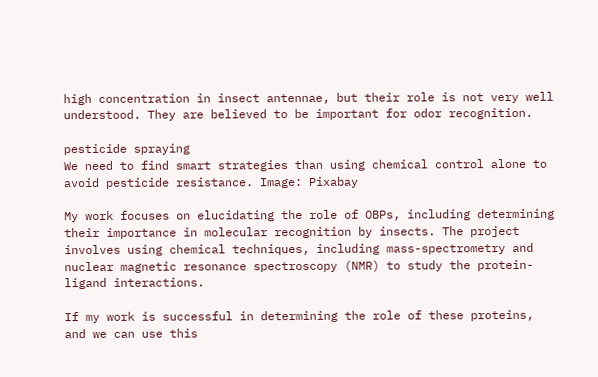high concentration in insect antennae, but their role is not very well understood. They are believed to be important for odor recognition.

pesticide spraying
We need to find smart strategies than using chemical control alone to avoid pesticide resistance. Image: Pixabay

My work focuses on elucidating the role of OBPs, including determining their importance in molecular recognition by insects. The project involves using chemical techniques, including mass-spectrometry and nuclear magnetic resonance spectroscopy (NMR) to study the protein-ligand interactions.

If my work is successful in determining the role of these proteins, and we can use this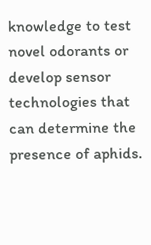knowledge to test novel odorants or develop sensor technologies that can determine the presence of aphids.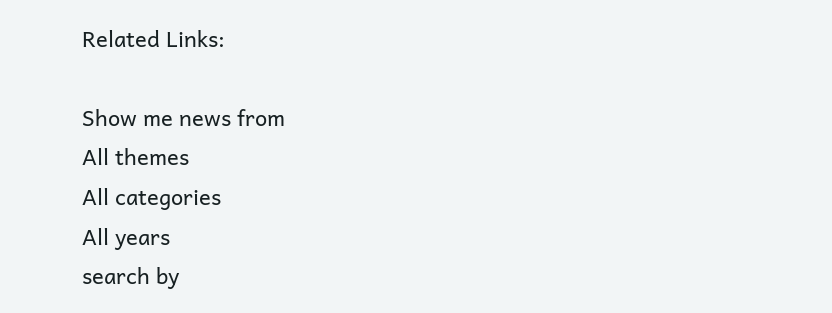Related Links:

Show me news from
All themes
All categories
All years
search by